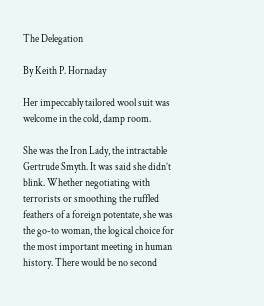The Delegation

By Keith P. Hornaday

Her impeccably tailored wool suit was welcome in the cold, damp room.

She was the Iron Lady, the intractable Gertrude Smyth. It was said she didn’t blink. Whether negotiating with terrorists or smoothing the ruffled feathers of a foreign potentate, she was the go-to woman, the logical choice for the most important meeting in human history. There would be no second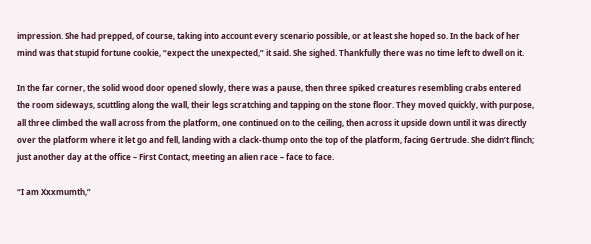impression. She had prepped, of course, taking into account every scenario possible, or at least she hoped so. In the back of her mind was that stupid fortune cookie, “expect the unexpected,” it said. She sighed. Thankfully there was no time left to dwell on it.

In the far corner, the solid wood door opened slowly, there was a pause, then three spiked creatures resembling crabs entered the room sideways, scuttling along the wall, their legs scratching and tapping on the stone floor. They moved quickly, with purpose, all three climbed the wall across from the platform, one continued on to the ceiling, then across it upside down until it was directly over the platform where it let go and fell, landing with a clack-thump onto the top of the platform, facing Gertrude. She didn’t flinch; just another day at the office – First Contact, meeting an alien race – face to face.

“I am Xxxmumth,”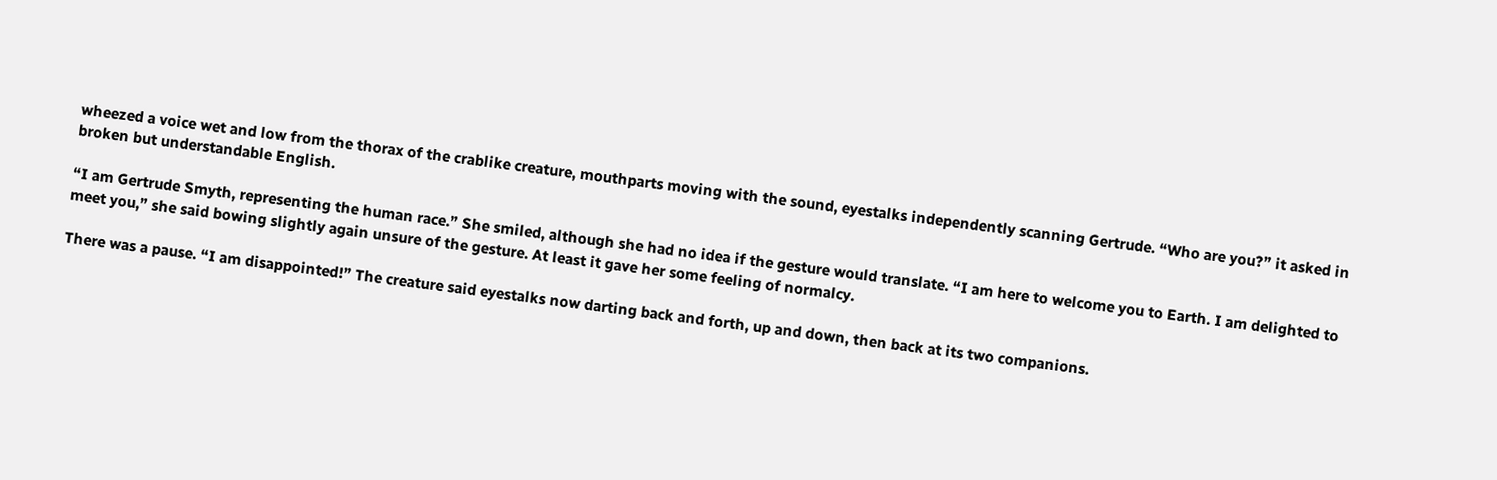wheezed a voice wet and low from the thorax of the crablike creature, mouthparts moving with the sound, eyestalks independently scanning Gertrude. “Who are you?” it asked in broken but understandable English.

“I am Gertrude Smyth, representing the human race.” She smiled, although she had no idea if the gesture would translate. “I am here to welcome you to Earth. I am delighted to meet you,” she said bowing slightly again unsure of the gesture. At least it gave her some feeling of normalcy.

There was a pause. “I am disappointed!” The creature said eyestalks now darting back and forth, up and down, then back at its two companions.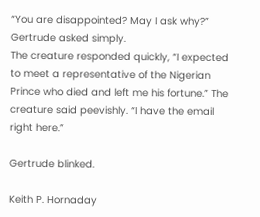“You are disappointed? May I ask why?” Gertrude asked simply.
The creature responded quickly, “I expected to meet a representative of the Nigerian Prince who died and left me his fortune.” The creature said peevishly. “I have the email right here.”

Gertrude blinked.

Keith P. Hornaday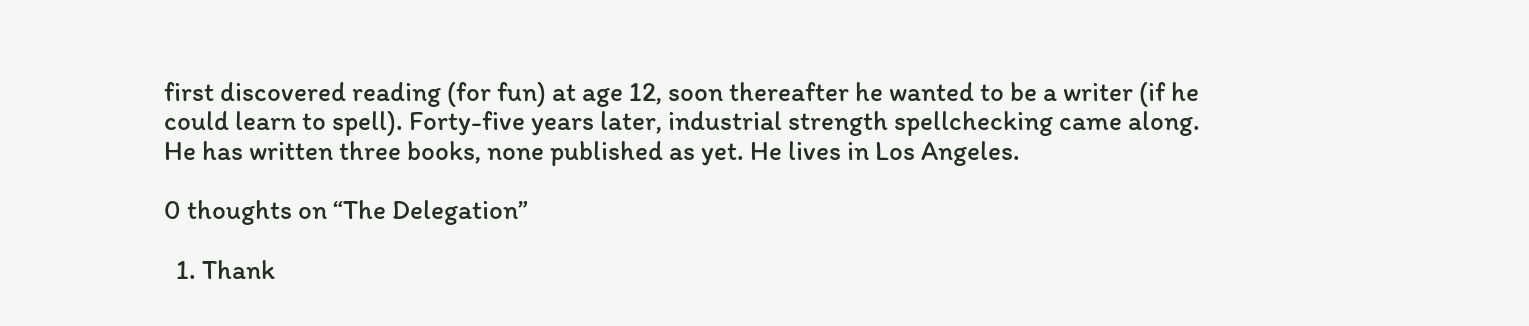first discovered reading (for fun) at age 12, soon thereafter he wanted to be a writer (if he could learn to spell). Forty-five years later, industrial strength spellchecking came along. He has written three books, none published as yet. He lives in Los Angeles.

0 thoughts on “The Delegation”

  1. Thank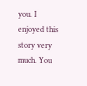you. I enjoyed this story very much. You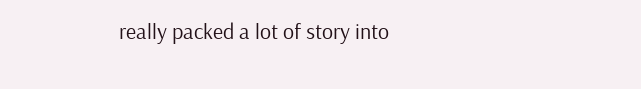really packed a lot of story into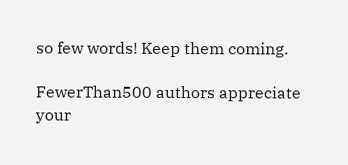so few words! Keep them coming.

FewerThan500 authors appreciate your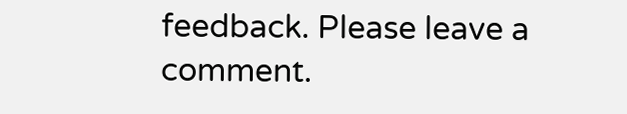feedback. Please leave a comment.